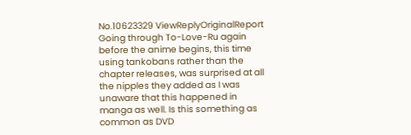No.10623329 ViewReplyOriginalReport
Going through To-Love-Ru again before the anime begins, this time using tankobans rather than the chapter releases, was surprised at all the nipples they added as I was unaware that this happened in manga as well. Is this something as common as DVD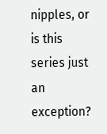nipples, or is this series just an exception?